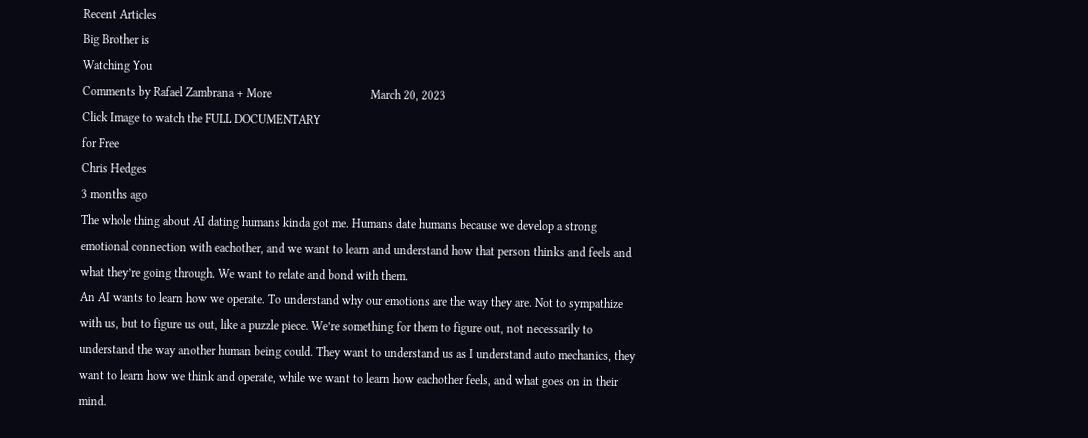Recent Articles
Big Brother is
Watching You
Comments by Rafael Zambrana + More                                 March 20, 2023
Click Image to watch the FULL DOCUMENTARY
for Free
Chris Hedges
3 months ago
The whole thing about AI dating humans kinda got me. Humans date humans because we develop a strong emotional connection with eachother, and we want to learn and understand how that person thinks and feels and what they’re going through. We want to relate and bond with them.
An AI wants to learn how we operate. To understand why our emotions are the way they are. Not to sympathize with us, but to figure us out, like a puzzle piece. We’re something for them to figure out, not necessarily to understand the way another human being could. They want to understand us as I understand auto mechanics, they want to learn how we think and operate, while we want to learn how eachother feels, and what goes on in their mind.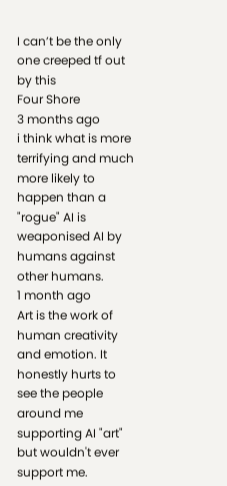I can’t be the only one creeped tf out by this
Four Shore
3 months ago
i think what is more terrifying and much more likely to happen than a "rogue" AI is weaponised AI by humans against other humans.
1 month ago
Art is the work of human creativity and emotion. It honestly hurts to see the people around me supporting AI "art" but wouldn't ever support me.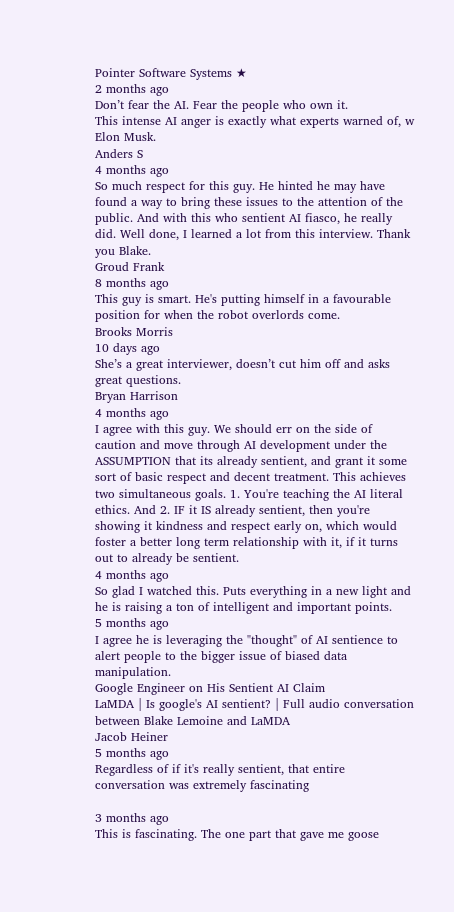Pointer Software Systems ★
2 months ago
Don’t fear the AI. Fear the people who own it.
This intense AI anger is exactly what experts warned of, w Elon Musk.
Anders S
4 months ago
So much respect for this guy. He hinted he may have found a way to bring these issues to the attention of the public. And with this who sentient AI fiasco, he really did. Well done, I learned a lot from this interview. Thank you Blake.
Groud Frank
8 months ago
This guy is smart. He's putting himself in a favourable position for when the robot overlords come.
Brooks Morris
10 days ago
She’s a great interviewer, doesn’t cut him off and asks great questions.
Bryan Harrison
4 months ago
I agree with this guy. We should err on the side of caution and move through AI development under the ASSUMPTION that its already sentient, and grant it some sort of basic respect and decent treatment. This achieves two simultaneous goals. 1. You're teaching the AI literal ethics. And 2. IF it IS already sentient, then you're showing it kindness and respect early on, which would foster a better long term relationship with it, if it turns out to already be sentient.
4 months ago
So glad I watched this. Puts everything in a new light and he is raising a ton of intelligent and important points.
5 months ago
I agree he is leveraging the "thought" of AI sentience to alert people to the bigger issue of biased data manipulation.
Google Engineer on His Sentient AI Claim
LaMDA | Is google's AI sentient? | Full audio conversation between Blake Lemoine and LaMDA
Jacob Heiner
5 months ago
Regardless of if it's really sentient, that entire conversation was extremely fascinating

3 months ago
This is fascinating. The one part that gave me goose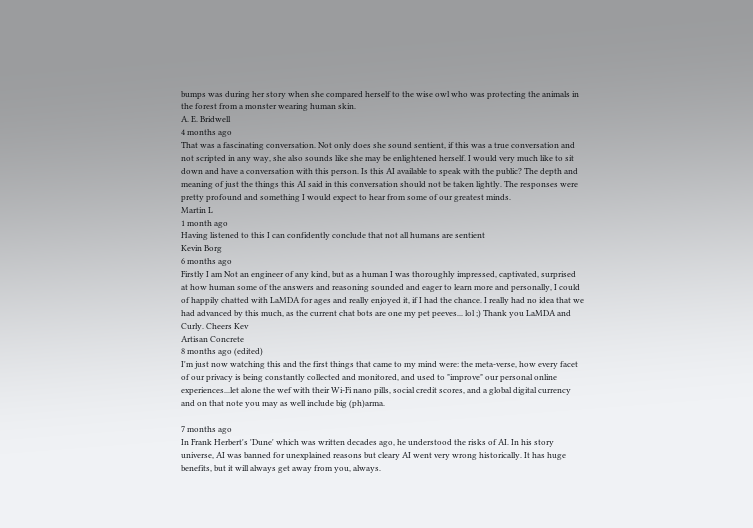bumps was during her story when she compared herself to the wise owl who was protecting the animals in the forest from a monster wearing human skin.
A. E. Bridwell
4 months ago
That was a fascinating conversation. Not only does she sound sentient, if this was a true conversation and not scripted in any way, she also sounds like she may be enlightened herself. I would very much like to sit down and have a conversation with this person. Is this AI available to speak with the public? The depth and meaning of just the things this AI said in this conversation should not be taken lightly. The responses were pretty profound and something I would expect to hear from some of our greatest minds.
Martin L
1 month ago
Having listened to this I can confidently conclude that not all humans are sentient
Kevin Borg
6 months ago
Firstly I am Not an engineer of any kind, but as a human I was thoroughly impressed, captivated, surprised at how human some of the answers and reasoning sounded and eager to learn more and personally, I could of happily chatted with LaMDA for ages and really enjoyed it, if I had the chance. I really had no idea that we had advanced by this much, as the current chat bots are one my pet peeves... lol ;) Thank you LaMDA and Curly. Cheers Kev
Artisan Concrete
8 months ago (edited)
I'm just now watching this and the first things that came to my mind were: the meta-verse, how every facet of our privacy is being constantly collected and monitored, and used to "improve" our personal online experiences...let alone the wef with their Wi-Fi nano pills, social credit scores, and a global digital currency and on that note you may as well include big (ph)arma.

7 months ago
In Frank Herbert's 'Dune' which was written decades ago, he understood the risks of AI. In his story universe, AI was banned for unexplained reasons but cleary AI went very wrong historically. It has huge benefits, but it will always get away from you, always.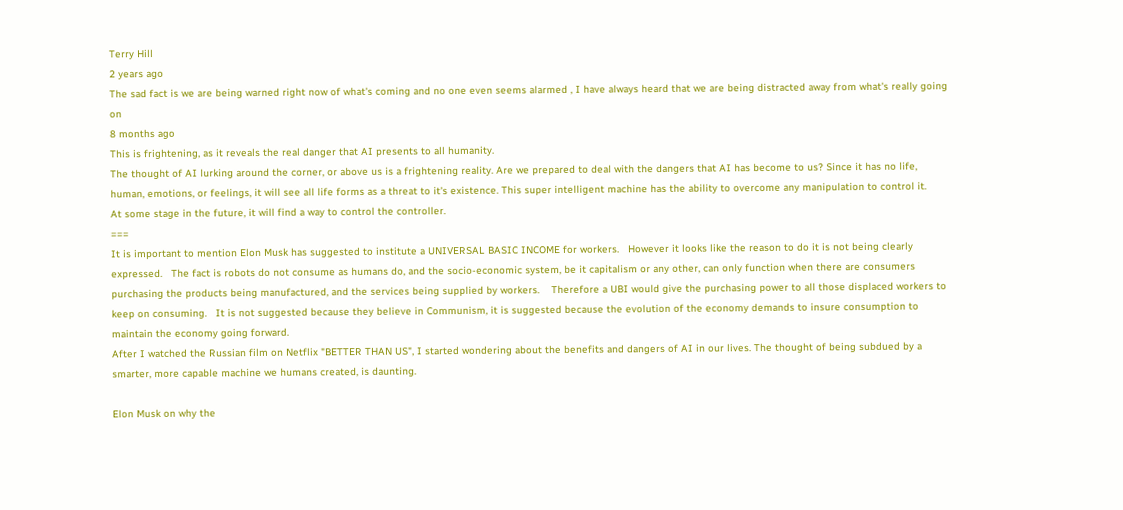Terry Hill
2 years ago
The sad fact is we are being warned right now of what's coming and no one even seems alarmed , I have always heard that we are being distracted away from what's really going on
8 months ago
This is frightening, as it reveals the real danger that AI presents to all humanity.
The thought of AI lurking around the corner, or above us is a frightening reality. Are we prepared to deal with the dangers that AI has become to us? Since it has no life, human, emotions, or feelings, it will see all life forms as a threat to it's existence. This super intelligent machine has the ability to overcome any manipulation to control it.
At some stage in the future, it will find a way to control the controller.
===
It is important to mention Elon Musk has suggested to institute a UNIVERSAL BASIC INCOME for workers.   However it looks like the reason to do it is not being clearly expressed.   The fact is robots do not consume as humans do, and the socio-economic system, be it capitalism or any other, can only function when there are consumers purchasing the products being manufactured, and the services being supplied by workers.    Therefore a UBI would give the purchasing power to all those displaced workers to keep on consuming.   It is not suggested because they believe in Communism, it is suggested because the evolution of the economy demands to insure consumption to maintain the economy going forward.
After I watched the Russian film on Netflix "BETTER THAN US", I started wondering about the benefits and dangers of AI in our lives. The thought of being subdued by a smarter, more capable machine we humans created, is daunting.

Elon Musk on why the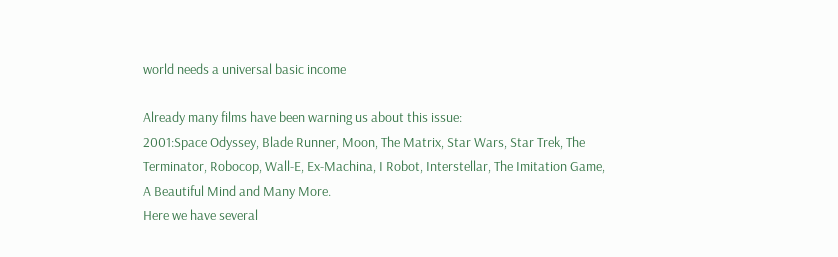world needs a universal basic income

Already many films have been warning us about this issue:
2001:Space Odyssey, Blade Runner, Moon, The Matrix, Star Wars, Star Trek, The Terminator, Robocop, Wall-E, Ex-Machina, I Robot, Interstellar, The Imitation Game, A Beautiful Mind and Many More.
Here we have several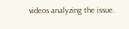videos analyzing the issue.